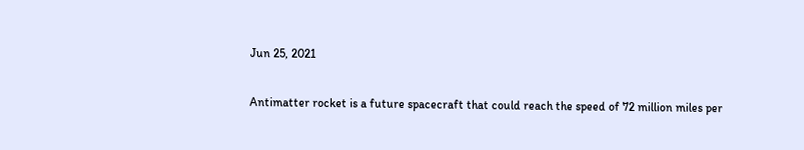Jun 25, 2021

Antimatter rocket is a future spacecraft that could reach the speed of 72 million miles per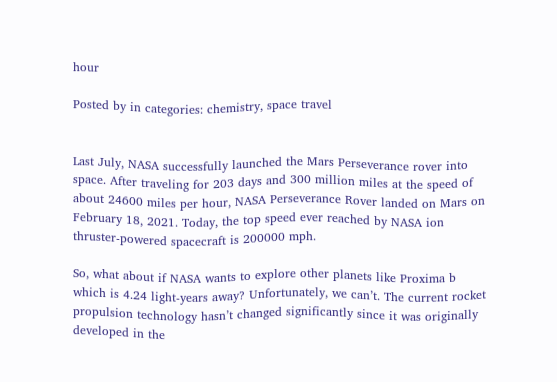hour

Posted by in categories: chemistry, space travel


Last July, NASA successfully launched the Mars Perseverance rover into space. After traveling for 203 days and 300 million miles at the speed of about 24600 miles per hour, NASA Perseverance Rover landed on Mars on February 18, 2021. Today, the top speed ever reached by NASA ion thruster-powered spacecraft is 200000 mph.

So, what about if NASA wants to explore other planets like Proxima b which is 4.24 light-years away? Unfortunately, we can’t. The current rocket propulsion technology hasn’t changed significantly since it was originally developed in the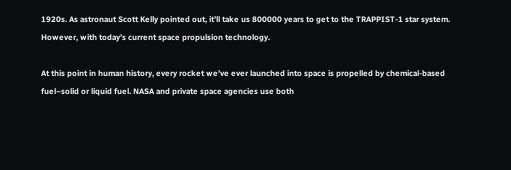1920s. As astronaut Scott Kelly pointed out, it’ll take us 800000 years to get to the TRAPPIST-1 star system. However, with today’s current space propulsion technology.

At this point in human history, every rocket we’ve ever launched into space is propelled by chemical-based fuel–solid or liquid fuel. NASA and private space agencies use both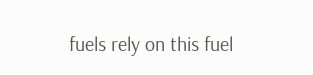fuels rely on this fuel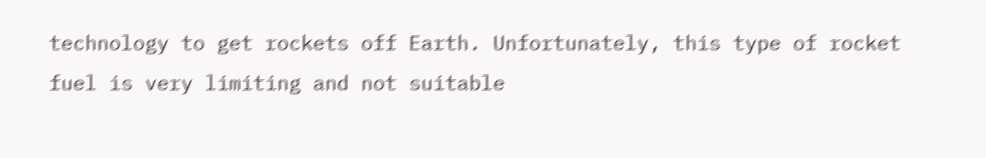technology to get rockets off Earth. Unfortunately, this type of rocket fuel is very limiting and not suitable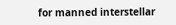for manned interstellar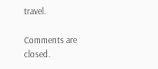travel.

Comments are closed.